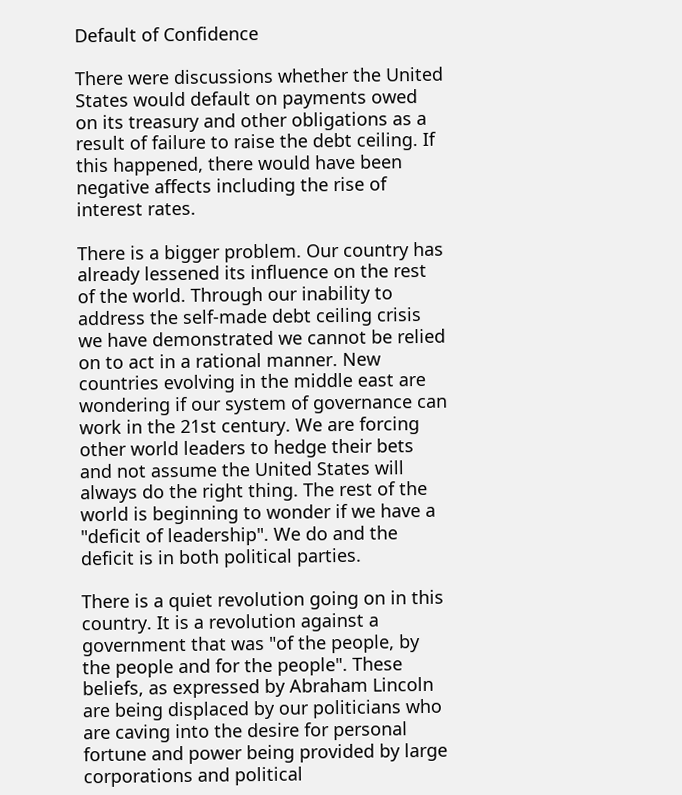Default of Confidence

There were discussions whether the United States would default on payments owed on its treasury and other obligations as a result of failure to raise the debt ceiling. If this happened, there would have been negative affects including the rise of interest rates.

There is a bigger problem. Our country has already lessened its influence on the rest of the world. Through our inability to address the self-made debt ceiling crisis we have demonstrated we cannot be relied on to act in a rational manner. New countries evolving in the middle east are wondering if our system of governance can work in the 21st century. We are forcing other world leaders to hedge their bets and not assume the United States will always do the right thing. The rest of the world is beginning to wonder if we have a "deficit of leadership". We do and the deficit is in both political parties.

There is a quiet revolution going on in this country. It is a revolution against a government that was "of the people, by the people and for the people". These beliefs, as expressed by Abraham Lincoln are being displaced by our politicians who are caving into the desire for personal fortune and power being provided by large corporations and political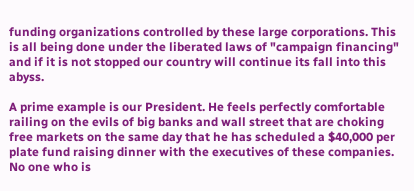funding organizations controlled by these large corporations. This is all being done under the liberated laws of "campaign financing" and if it is not stopped our country will continue its fall into this abyss.

A prime example is our President. He feels perfectly comfortable railing on the evils of big banks and wall street that are choking free markets on the same day that he has scheduled a $40,000 per plate fund raising dinner with the executives of these companies. No one who is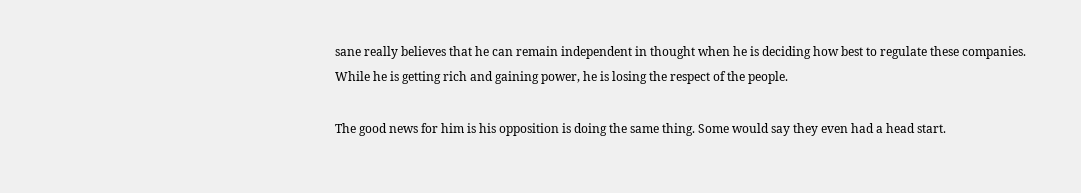sane really believes that he can remain independent in thought when he is deciding how best to regulate these companies. While he is getting rich and gaining power, he is losing the respect of the people.

The good news for him is his opposition is doing the same thing. Some would say they even had a head start.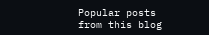Popular posts from this blog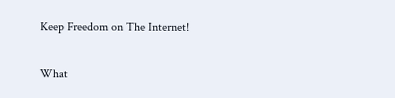Keep Freedom on The Internet!

What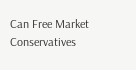Can Free Market Conservatives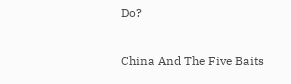Do?

China And The Five Baits